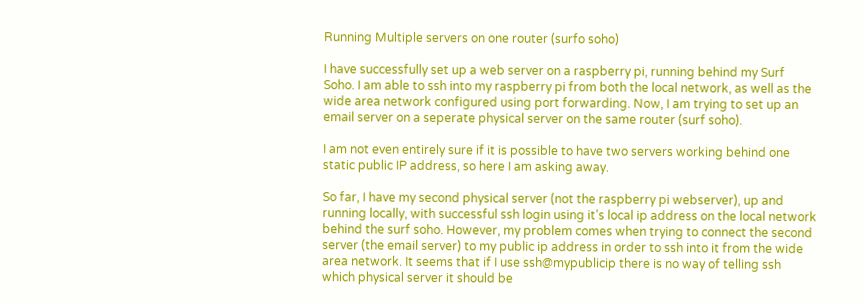Running Multiple servers on one router (surfo soho)

I have successfully set up a web server on a raspberry pi, running behind my Surf Soho. I am able to ssh into my raspberry pi from both the local network, as well as the wide area network configured using port forwarding. Now, I am trying to set up an email server on a seperate physical server on the same router (surf soho).

I am not even entirely sure if it is possible to have two servers working behind one static public IP address, so here I am asking away.

So far, I have my second physical server (not the raspberry pi webserver), up and running locally, with successful ssh login using it’s local ip address on the local network behind the surf soho. However, my problem comes when trying to connect the second server (the email server) to my public ip address in order to ssh into it from the wide area network. It seems that if I use ssh@mypublicip there is no way of telling ssh which physical server it should be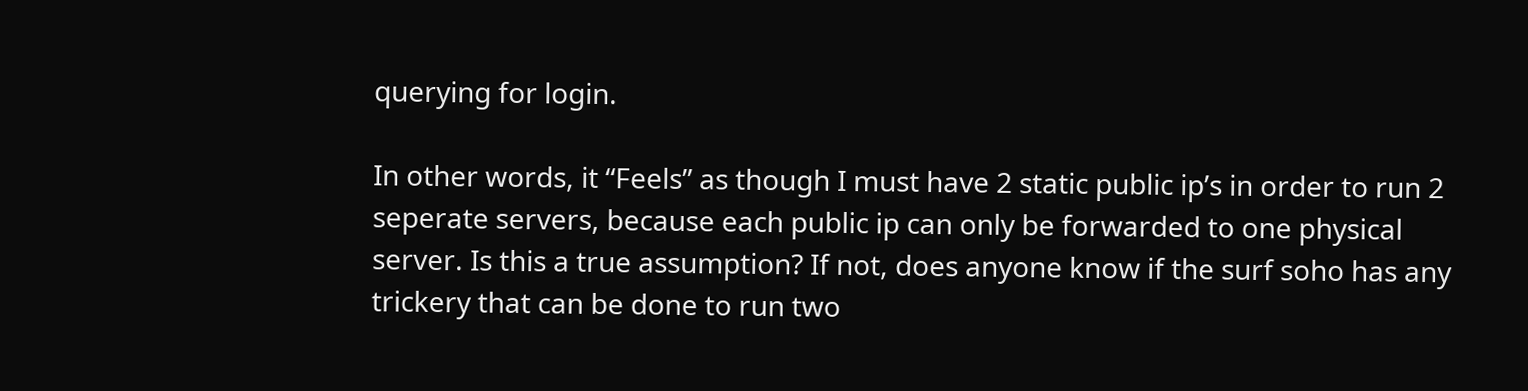querying for login.

In other words, it “Feels” as though I must have 2 static public ip’s in order to run 2 seperate servers, because each public ip can only be forwarded to one physical server. Is this a true assumption? If not, does anyone know if the surf soho has any trickery that can be done to run two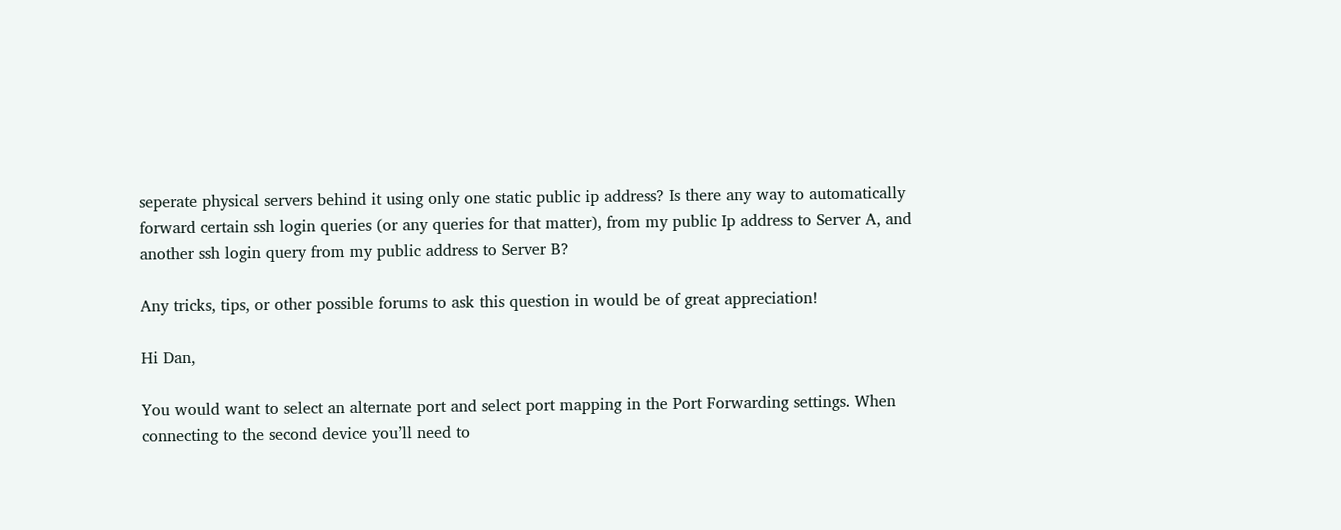seperate physical servers behind it using only one static public ip address? Is there any way to automatically forward certain ssh login queries (or any queries for that matter), from my public Ip address to Server A, and another ssh login query from my public address to Server B?

Any tricks, tips, or other possible forums to ask this question in would be of great appreciation!

Hi Dan,

You would want to select an alternate port and select port mapping in the Port Forwarding settings. When connecting to the second device you’ll need to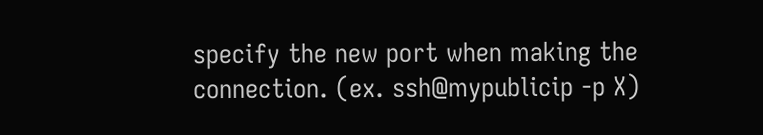specify the new port when making the connection. (ex. ssh@mypublicip -p X)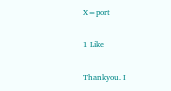X=port

1 Like

Thankyou. I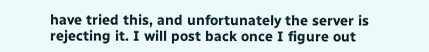have tried this, and unfortunately the server is rejecting it. I will post back once I figure out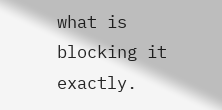what is blocking it exactly.